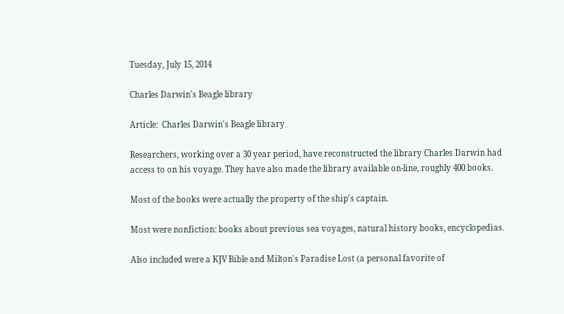Tuesday, July 15, 2014

Charles Darwin's Beagle library

Article:  Charles Darwin's Beagle library

Researchers, working over a 30 year period, have reconstructed the library Charles Darwin had access to on his voyage. They have also made the library available on-line, roughly 400 books.

Most of the books were actually the property of the ship's captain.

Most were nonfiction: books about previous sea voyages, natural history books, encyclopedias.

Also included were a KJV Bible and Milton's Paradise Lost (a personal favorite of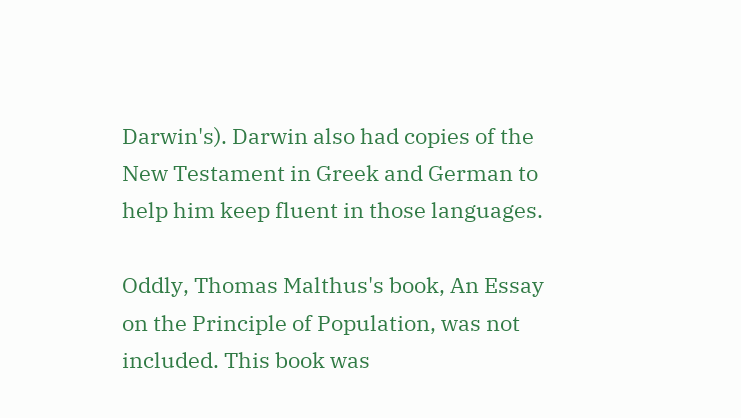Darwin's). Darwin also had copies of the New Testament in Greek and German to help him keep fluent in those languages.

Oddly, Thomas Malthus's book, An Essay on the Principle of Population, was not included. This book was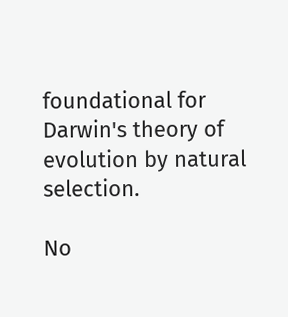foundational for Darwin's theory of evolution by natural selection.

No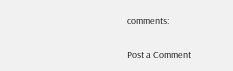comments:

Post a Comment